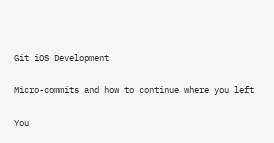Git iOS Development

Micro-commits and how to continue where you left

You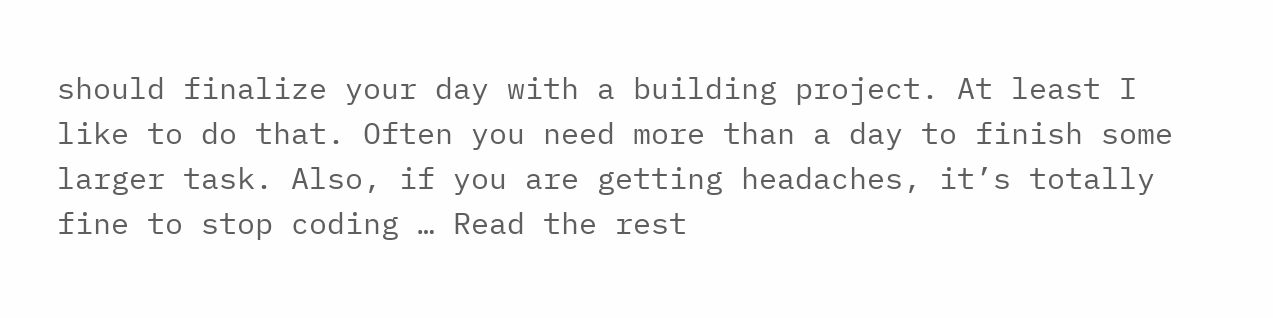should finalize your day with a building project. At least I like to do that. Often you need more than a day to finish some larger task. Also, if you are getting headaches, it’s totally fine to stop coding … Read the rest